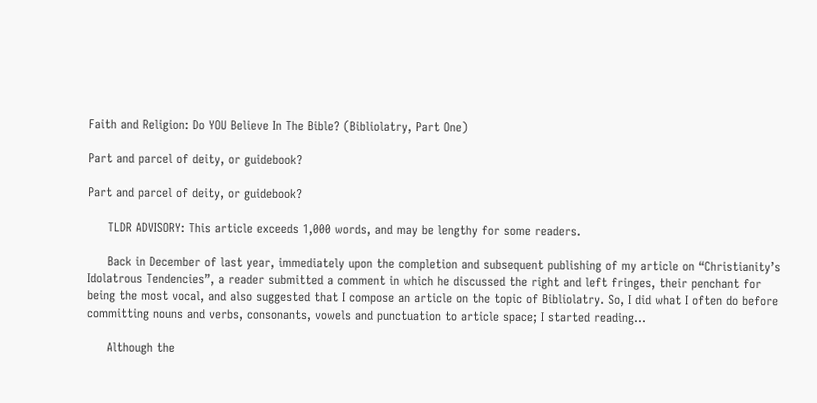Faith and Religion: Do YOU Believe In The Bible? (Bibliolatry, Part One)

Part and parcel of deity, or guidebook?

Part and parcel of deity, or guidebook?

     TLDR ADVISORY: This article exceeds 1,000 words, and may be lengthy for some readers.

     Back in December of last year, immediately upon the completion and subsequent publishing of my article on “Christianity’s Idolatrous Tendencies”, a reader submitted a comment in which he discussed the right and left fringes, their penchant for being the most vocal, and also suggested that I compose an article on the topic of Bibliolatry. So, I did what I often do before committing nouns and verbs, consonants, vowels and punctuation to article space; I started reading…

     Although the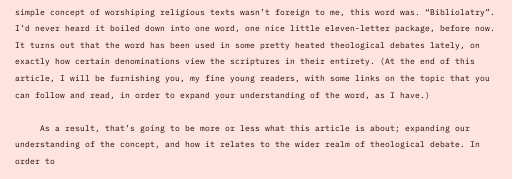simple concept of worshiping religious texts wasn’t foreign to me, this word was. “Bibliolatry”. I’d never heard it boiled down into one word, one nice little eleven-letter package, before now. It turns out that the word has been used in some pretty heated theological debates lately, on exactly how certain denominations view the scriptures in their entirety. (At the end of this article, I will be furnishing you, my fine young readers, with some links on the topic that you can follow and read, in order to expand your understanding of the word, as I have.)

     As a result, that’s going to be more or less what this article is about; expanding our understanding of the concept, and how it relates to the wider realm of theological debate. In order to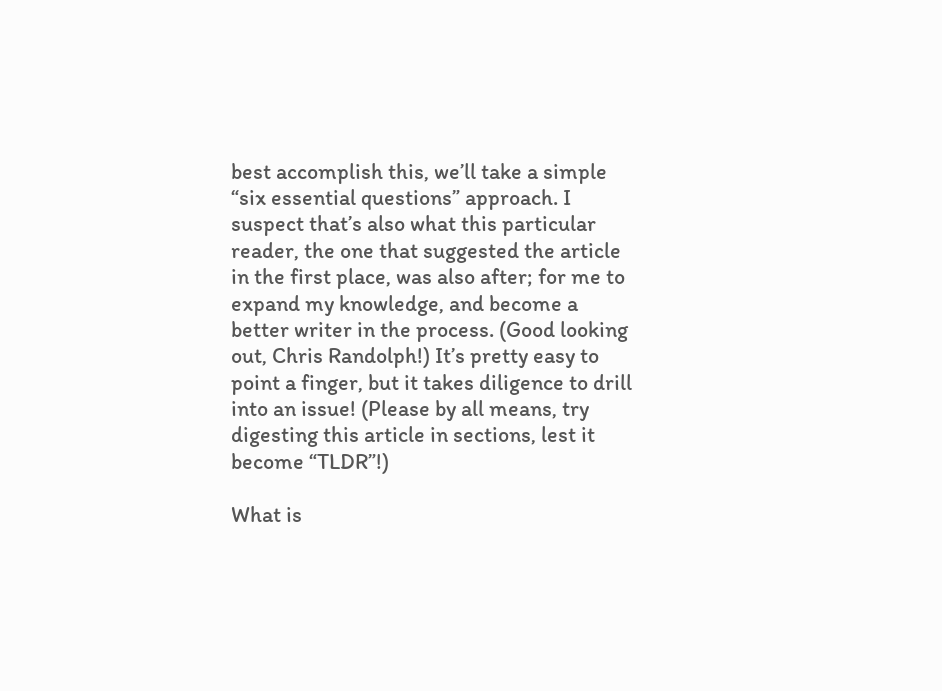best accomplish this, we’ll take a simple “six essential questions” approach. I suspect that’s also what this particular reader, the one that suggested the article in the first place, was also after; for me to expand my knowledge, and become a better writer in the process. (Good looking out, Chris Randolph!) It’s pretty easy to point a finger, but it takes diligence to drill into an issue! (Please by all means, try digesting this article in sections, lest it become “TLDR”!)

What is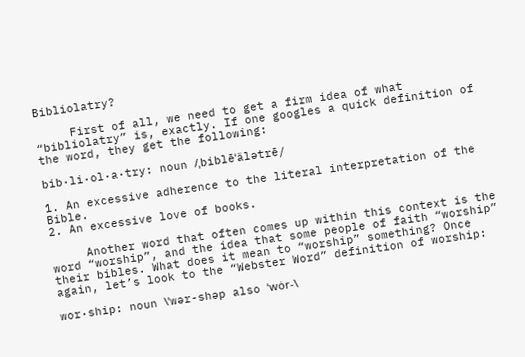Bibliolatry?

     First of all, we need to get a firm idea of what “bibliolatry” is, exactly. If one googles a quick definition of the word, they get the following:

bib·li·ol·a·try: noun /ˌbiblēˈälətrē/

1. An excessive adherence to the literal interpretation of the Bible.
2. An excessive love of books.

     Another word that often comes up within this context is the word “worship”, and the idea that some people of faith “worship” their bibles. What does it mean to “worship” something? Once again, let’s look to the “Webster Word” definition of worship:

wor·ship: noun \ˈwər-shəp also ˈwȯr-\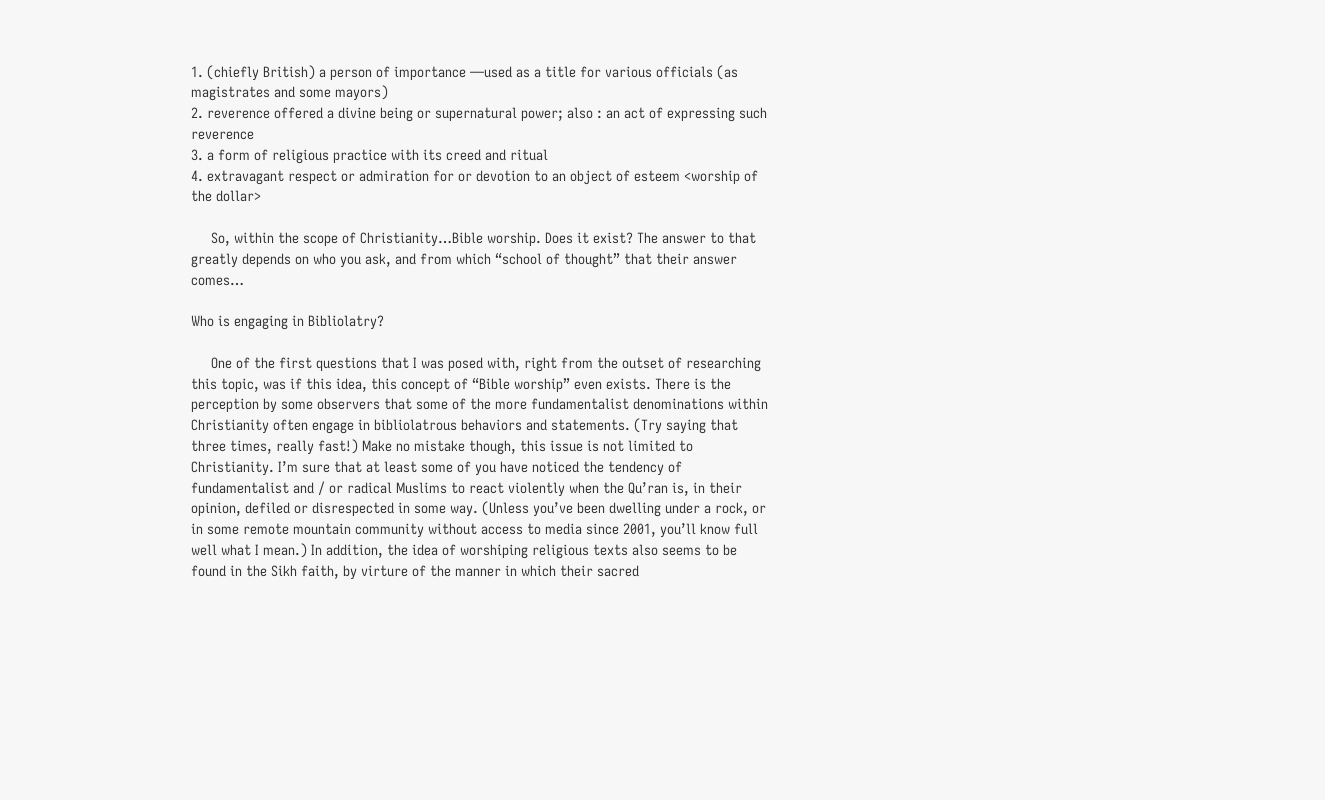1. (chiefly British) a person of importance —used as a title for various officials (as magistrates and some mayors)
2. reverence offered a divine being or supernatural power; also : an act of expressing such reverence
3. a form of religious practice with its creed and ritual
4. extravagant respect or admiration for or devotion to an object of esteem <worship of the dollar>

     So, within the scope of Christianity…Bible worship. Does it exist? The answer to that greatly depends on who you ask, and from which “school of thought” that their answer comes…

Who is engaging in Bibliolatry?

     One of the first questions that I was posed with, right from the outset of researching this topic, was if this idea, this concept of “Bible worship” even exists. There is the perception by some observers that some of the more fundamentalist denominations within Christianity often engage in bibliolatrous behaviors and statements. (Try saying that three times, really fast!) Make no mistake though, this issue is not limited to Christianity. I’m sure that at least some of you have noticed the tendency of fundamentalist and / or radical Muslims to react violently when the Qu’ran is, in their opinion, defiled or disrespected in some way. (Unless you’ve been dwelling under a rock, or in some remote mountain community without access to media since 2001, you’ll know full well what I mean.) In addition, the idea of worshiping religious texts also seems to be found in the Sikh faith, by virture of the manner in which their sacred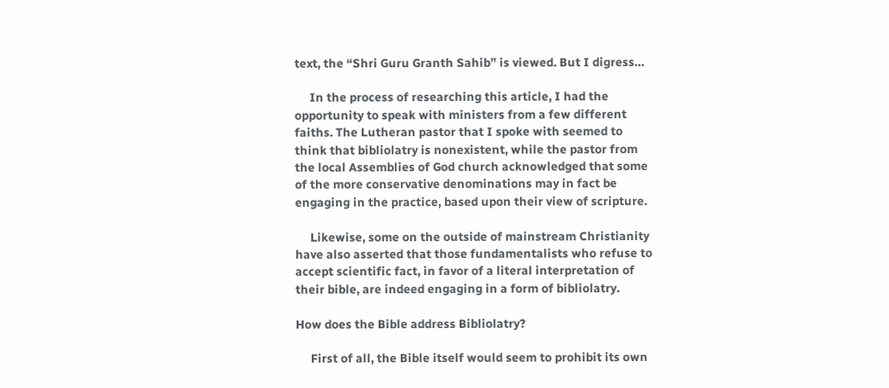text, the “Shri Guru Granth Sahib” is viewed. But I digress…

     In the process of researching this article, I had the opportunity to speak with ministers from a few different faiths. The Lutheran pastor that I spoke with seemed to think that bibliolatry is nonexistent, while the pastor from the local Assemblies of God church acknowledged that some of the more conservative denominations may in fact be engaging in the practice, based upon their view of scripture.

     Likewise, some on the outside of mainstream Christianity have also asserted that those fundamentalists who refuse to accept scientific fact, in favor of a literal interpretation of their bible, are indeed engaging in a form of bibliolatry.

How does the Bible address Bibliolatry?

     First of all, the Bible itself would seem to prohibit its own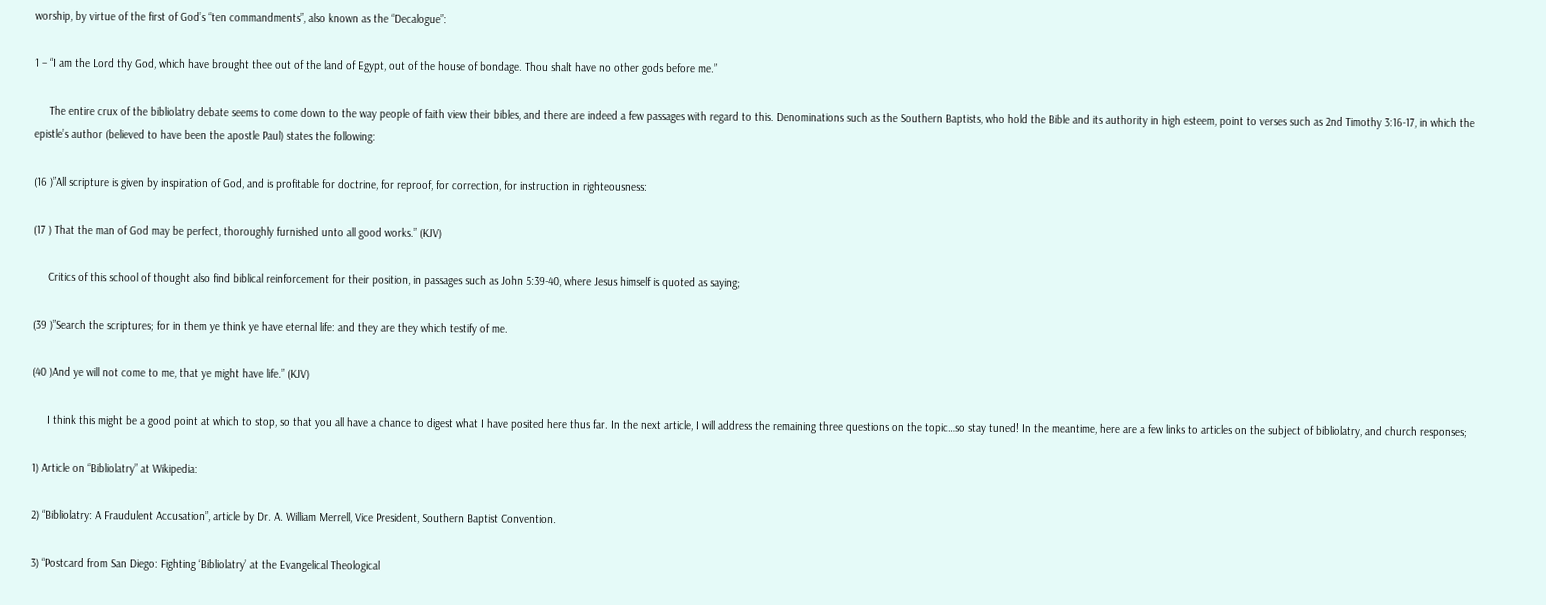worship, by virtue of the first of God’s “ten commandments”, also known as the “Decalogue”:

1 – “I am the Lord thy God, which have brought thee out of the land of Egypt, out of the house of bondage. Thou shalt have no other gods before me.”

     The entire crux of the bibliolatry debate seems to come down to the way people of faith view their bibles, and there are indeed a few passages with regard to this. Denominations such as the Southern Baptists, who hold the Bible and its authority in high esteem, point to verses such as 2nd Timothy 3:16-17, in which the epistle’s author (believed to have been the apostle Paul) states the following:

(16 )”All scripture is given by inspiration of God, and is profitable for doctrine, for reproof, for correction, for instruction in righteousness:

(17 ) That the man of God may be perfect, thoroughly furnished unto all good works.” (KJV)

     Critics of this school of thought also find biblical reinforcement for their position, in passages such as John 5:39-40, where Jesus himself is quoted as saying;

(39 )”Search the scriptures; for in them ye think ye have eternal life: and they are they which testify of me.

(40 )And ye will not come to me, that ye might have life.” (KJV)

     I think this might be a good point at which to stop, so that you all have a chance to digest what I have posited here thus far. In the next article, I will address the remaining three questions on the topic…so stay tuned! In the meantime, here are a few links to articles on the subject of bibliolatry, and church responses;

1) Article on “Bibliolatry” at Wikipedia:

2) “Bibliolatry: A Fraudulent Accusation”, article by Dr. A. William Merrell, Vice President, Southern Baptist Convention.

3) “Postcard from San Diego: Fighting ‘Bibliolatry’ at the Evangelical Theological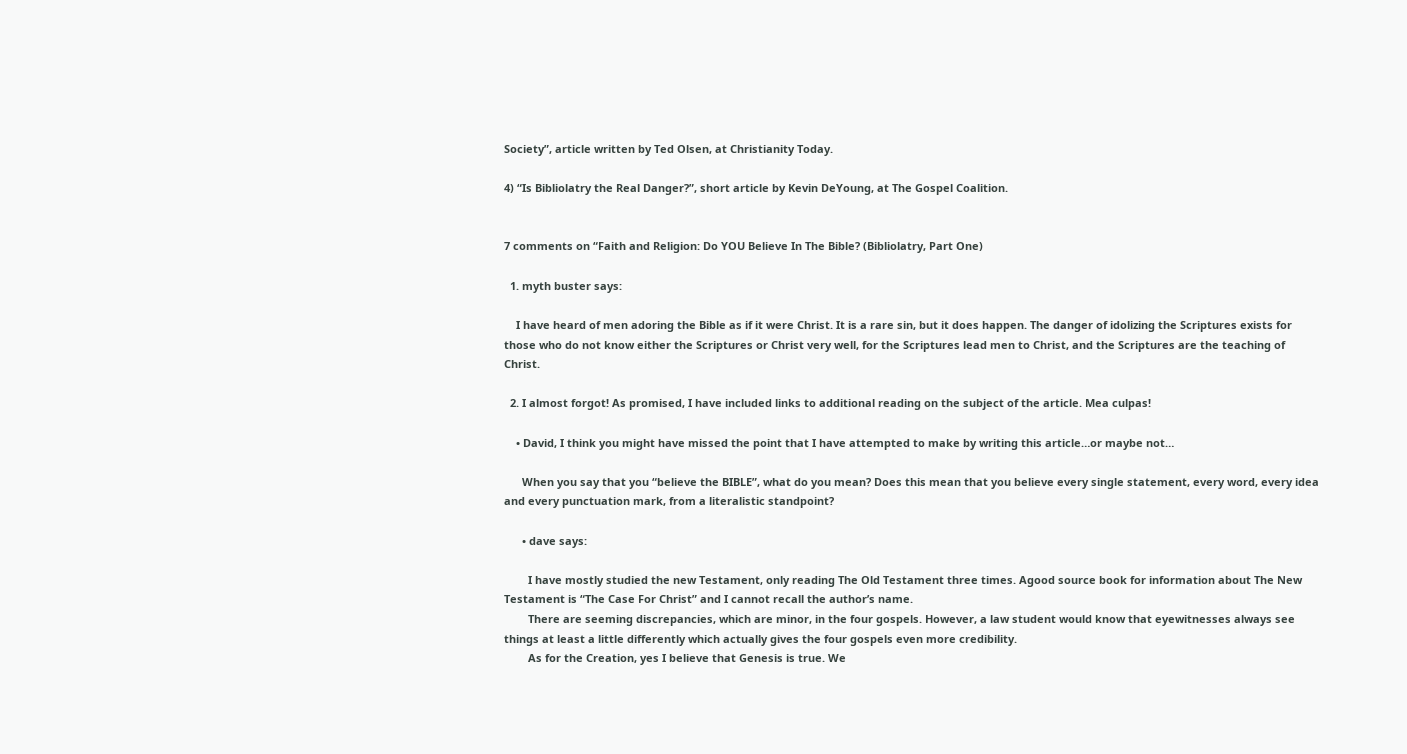Society”, article written by Ted Olsen, at Christianity Today.

4) “Is Bibliolatry the Real Danger?”, short article by Kevin DeYoung, at The Gospel Coalition.


7 comments on “Faith and Religion: Do YOU Believe In The Bible? (Bibliolatry, Part One)

  1. myth buster says:

    I have heard of men adoring the Bible as if it were Christ. It is a rare sin, but it does happen. The danger of idolizing the Scriptures exists for those who do not know either the Scriptures or Christ very well, for the Scriptures lead men to Christ, and the Scriptures are the teaching of Christ.

  2. I almost forgot! As promised, I have included links to additional reading on the subject of the article. Mea culpas!

    • David, I think you might have missed the point that I have attempted to make by writing this article…or maybe not…

      When you say that you “believe the BIBLE”, what do you mean? Does this mean that you believe every single statement, every word, every idea and every punctuation mark, from a literalistic standpoint?

      • dave says:

        I have mostly studied the new Testament, only reading The Old Testament three times. Agood source book for information about The New Testament is “The Case For Christ” and I cannot recall the author’s name.
        There are seeming discrepancies, which are minor, in the four gospels. However, a law student would know that eyewitnesses always see things at least a little differently which actually gives the four gospels even more credibility.
        As for the Creation, yes I believe that Genesis is true. We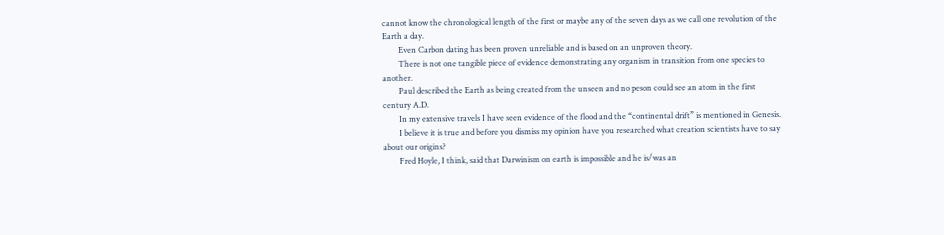cannot know the chronological length of the first or maybe any of the seven days as we call one revolution of the Earth a day.
        Even Carbon dating has been proven unreliable and is based on an unproven theory.
        There is not one tangible piece of evidence demonstrating any organism in transition from one species to another.
        Paul described the Earth as being created from the unseen and no peson could see an atom in the first century A.D.
        In my extensive travels I have seen evidence of the flood and the “continental drift” is mentioned in Genesis.
        I believe it is true and before you dismiss my opinion have you researched what creation scientists have to say about our origins?
        Fred Hoyle, I think, said that Darwinism on earth is impossible and he is/was an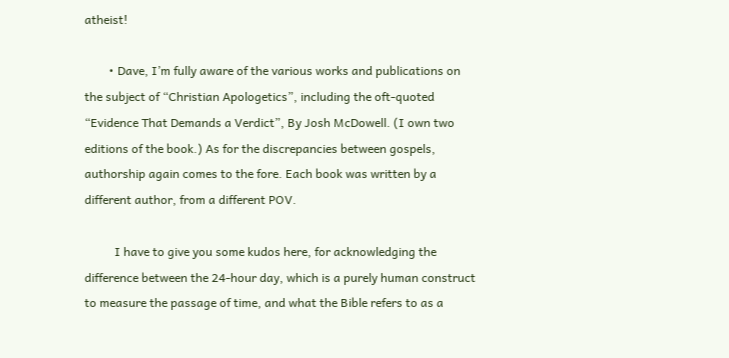atheist!

        • Dave, I’m fully aware of the various works and publications on the subject of “Christian Apologetics”, including the oft-quoted “Evidence That Demands a Verdict”, By Josh McDowell. (I own two editions of the book.) As for the discrepancies between gospels, authorship again comes to the fore. Each book was written by a different author, from a different POV.

          I have to give you some kudos here, for acknowledging the difference between the 24-hour day, which is a purely human construct to measure the passage of time, and what the Bible refers to as a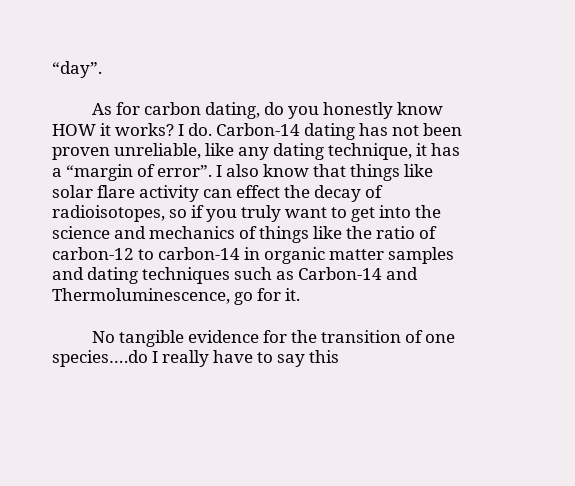“day”.

          As for carbon dating, do you honestly know HOW it works? I do. Carbon-14 dating has not been proven unreliable, like any dating technique, it has a “margin of error”. I also know that things like solar flare activity can effect the decay of radioisotopes, so if you truly want to get into the science and mechanics of things like the ratio of carbon-12 to carbon-14 in organic matter samples and dating techniques such as Carbon-14 and Thermoluminescence, go for it.

          No tangible evidence for the transition of one species….do I really have to say this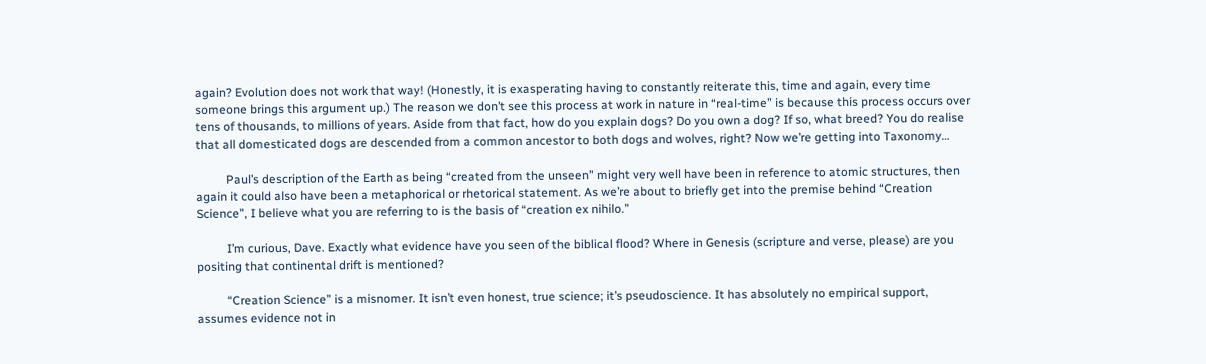again? Evolution does not work that way! (Honestly, it is exasperating having to constantly reiterate this, time and again, every time someone brings this argument up.) The reason we don’t see this process at work in nature in “real-time” is because this process occurs over tens of thousands, to millions of years. Aside from that fact, how do you explain dogs? Do you own a dog? If so, what breed? You do realise that all domesticated dogs are descended from a common ancestor to both dogs and wolves, right? Now we’re getting into Taxonomy…

          Paul’s description of the Earth as being “created from the unseen” might very well have been in reference to atomic structures, then again it could also have been a metaphorical or rhetorical statement. As we’re about to briefly get into the premise behind “Creation Science”, I believe what you are referring to is the basis of “creation ex nihilo.”

          I’m curious, Dave. Exactly what evidence have you seen of the biblical flood? Where in Genesis (scripture and verse, please) are you positing that continental drift is mentioned?

          “Creation Science” is a misnomer. It isn’t even honest, true science; it’s pseudoscience. It has absolutely no empirical support, assumes evidence not in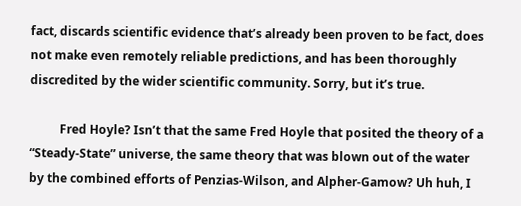fact, discards scientific evidence that’s already been proven to be fact, does not make even remotely reliable predictions, and has been thoroughly discredited by the wider scientific community. Sorry, but it’s true.

          Fred Hoyle? Isn’t that the same Fred Hoyle that posited the theory of a “Steady-State” universe, the same theory that was blown out of the water by the combined efforts of Penzias-Wilson, and Alpher-Gamow? Uh huh, I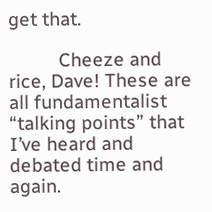get that.

          Cheeze and rice, Dave! These are all fundamentalist “talking points” that I’ve heard and debated time and again.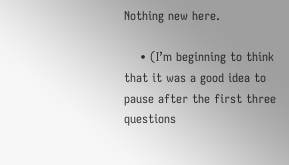Nothing new here.

    • (I’m beginning to think that it was a good idea to pause after the first three questions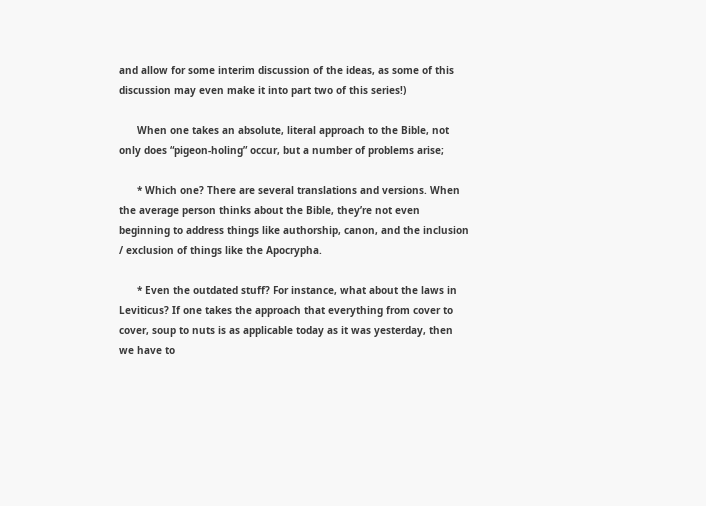and allow for some interim discussion of the ideas, as some of this discussion may even make it into part two of this series!)

      When one takes an absolute, literal approach to the Bible, not only does “pigeon-holing” occur, but a number of problems arise;

      * Which one? There are several translations and versions. When the average person thinks about the Bible, they’re not even beginning to address things like authorship, canon, and the inclusion / exclusion of things like the Apocrypha.

      * Even the outdated stuff? For instance, what about the laws in Leviticus? If one takes the approach that everything from cover to cover, soup to nuts is as applicable today as it was yesterday, then we have to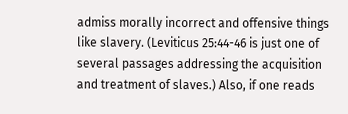admiss morally incorrect and offensive things like slavery. (Leviticus 25:44-46 is just one of several passages addressing the acquisition and treatment of slaves.) Also, if one reads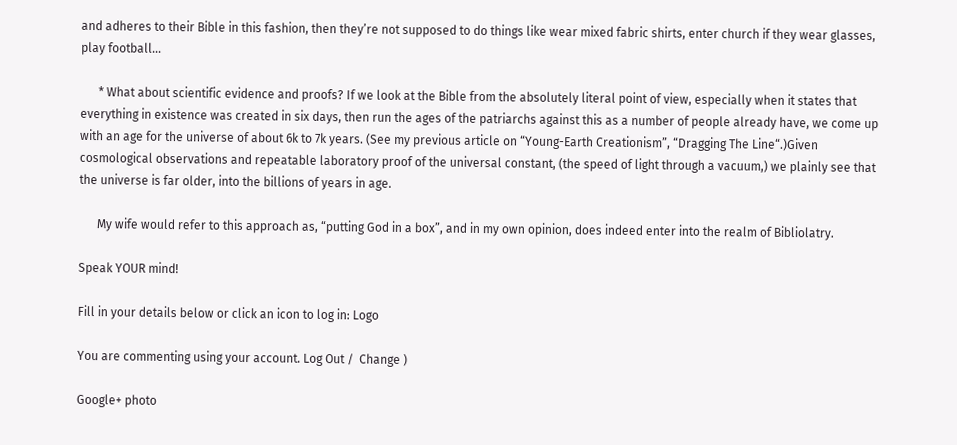and adheres to their Bible in this fashion, then they’re not supposed to do things like wear mixed fabric shirts, enter church if they wear glasses, play football…

      * What about scientific evidence and proofs? If we look at the Bible from the absolutely literal point of view, especially when it states that everything in existence was created in six days, then run the ages of the patriarchs against this as a number of people already have, we come up with an age for the universe of about 6k to 7k years. (See my previous article on “Young-Earth Creationism”, “Dragging The Line“.)Given cosmological observations and repeatable laboratory proof of the universal constant, (the speed of light through a vacuum,) we plainly see that the universe is far older, into the billions of years in age.

      My wife would refer to this approach as, “putting God in a box”, and in my own opinion, does indeed enter into the realm of Bibliolatry.

Speak YOUR mind!

Fill in your details below or click an icon to log in: Logo

You are commenting using your account. Log Out /  Change )

Google+ photo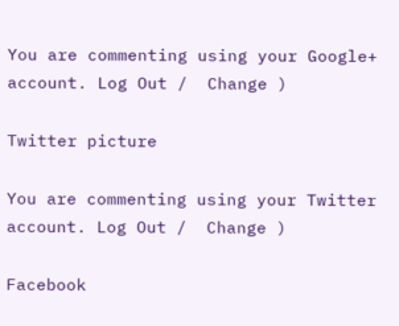You are commenting using your Google+ account. Log Out /  Change )

Twitter picture

You are commenting using your Twitter account. Log Out /  Change )

Facebook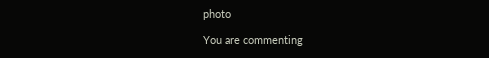photo

You are commenting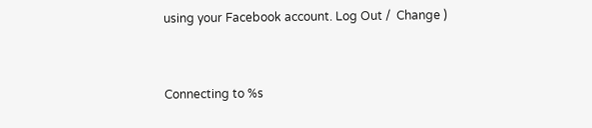using your Facebook account. Log Out /  Change )


Connecting to %s